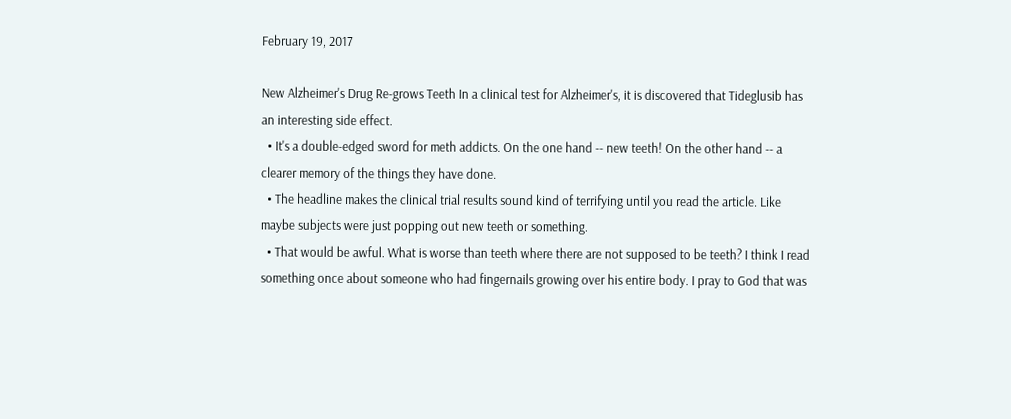February 19, 2017

New Alzheimer's Drug Re-grows Teeth In a clinical test for Alzheimer's, it is discovered that Tideglusib has an interesting side effect.
  • It's a double-edged sword for meth addicts. On the one hand -- new teeth! On the other hand -- a clearer memory of the things they have done.
  • The headline makes the clinical trial results sound kind of terrifying until you read the article. Like maybe subjects were just popping out new teeth or something.
  • That would be awful. What is worse than teeth where there are not supposed to be teeth? I think I read something once about someone who had fingernails growing over his entire body. I pray to God that was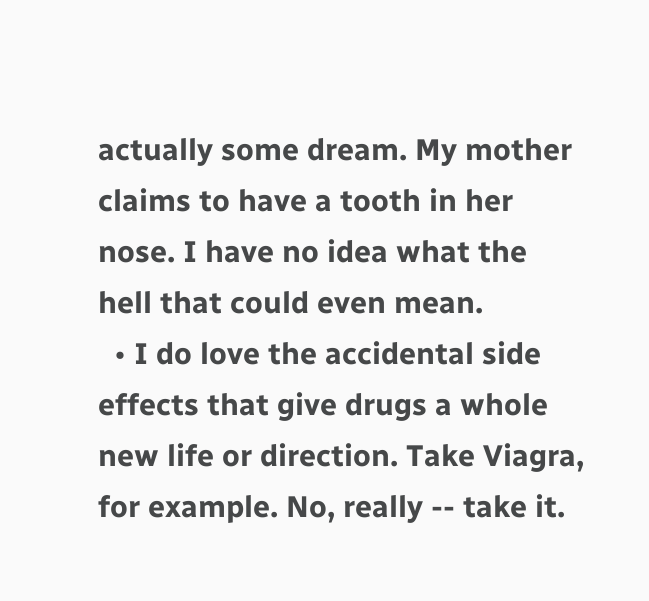actually some dream. My mother claims to have a tooth in her nose. I have no idea what the hell that could even mean.
  • I do love the accidental side effects that give drugs a whole new life or direction. Take Viagra, for example. No, really -- take it.